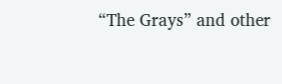“The Grays” and other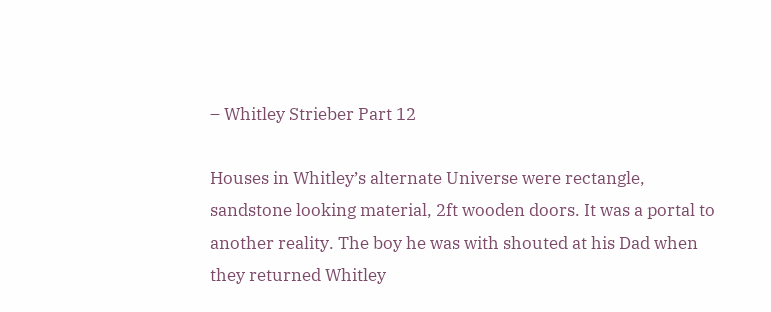– Whitley Strieber Part 12

Houses in Whitley’s alternate Universe were rectangle, sandstone looking material, 2ft wooden doors. It was a portal to another reality. The boy he was with shouted at his Dad when they returned Whitley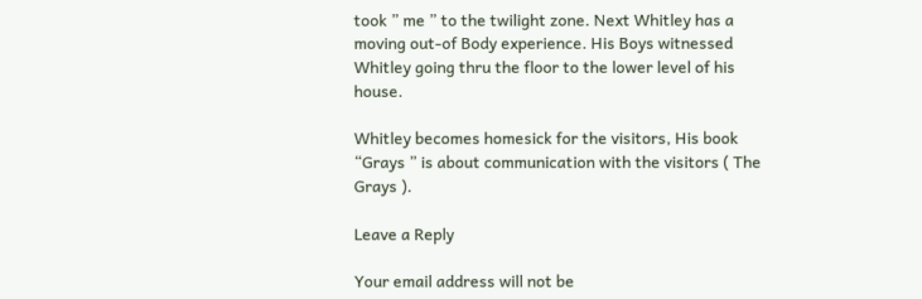took ” me ” to the twilight zone. Next Whitley has a moving out-of Body experience. His Boys witnessed Whitley going thru the floor to the lower level of his house.

Whitley becomes homesick for the visitors, His book “Grays ” is about communication with the visitors ( The Grays ).

Leave a Reply

Your email address will not be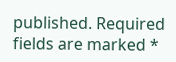published. Required fields are marked *